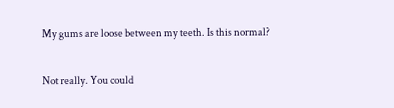My gums are loose between my teeth. Is this normal?

Not really. You could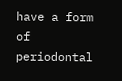have a form of periodontal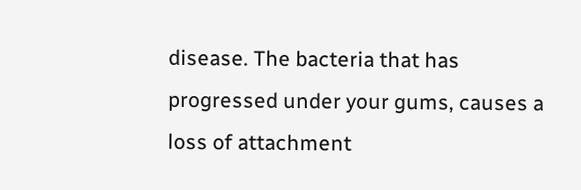disease. The bacteria that has progressed under your gums, causes a loss of attachment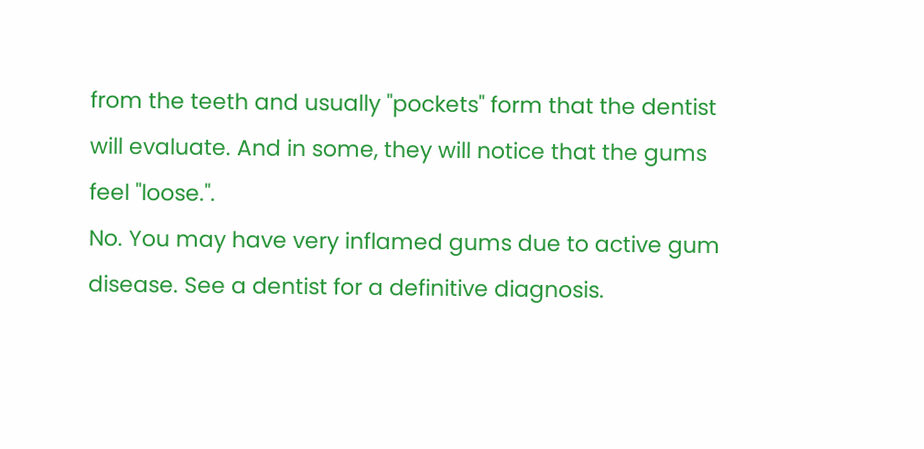from the teeth and usually "pockets" form that the dentist will evaluate. And in some, they will notice that the gums feel "loose.".
No. You may have very inflamed gums due to active gum disease. See a dentist for a definitive diagnosis.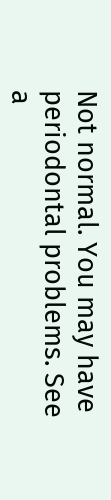Not normal. You may have periodontal problems. See a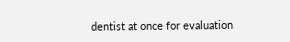dentist at once for evaluation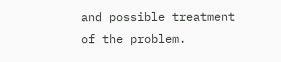and possible treatment of the problem.